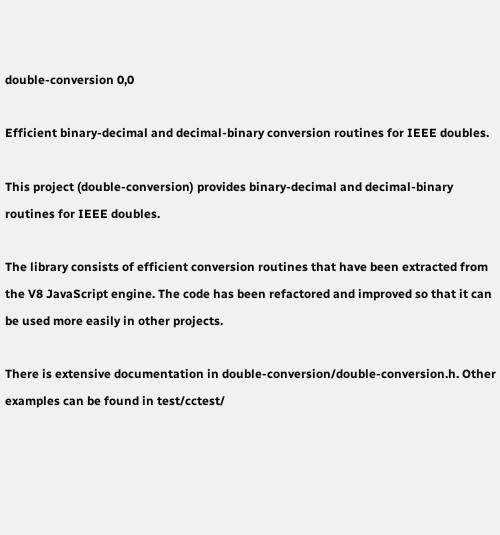double-conversion 0,0

Efficient binary-decimal and decimal-binary conversion routines for IEEE doubles.

This project (double-conversion) provides binary-decimal and decimal-binary routines for IEEE doubles.

The library consists of efficient conversion routines that have been extracted from the V8 JavaScript engine. The code has been refactored and improved so that it can be used more easily in other projects.

There is extensive documentation in double-conversion/double-conversion.h. Other examples can be found in test/cctest/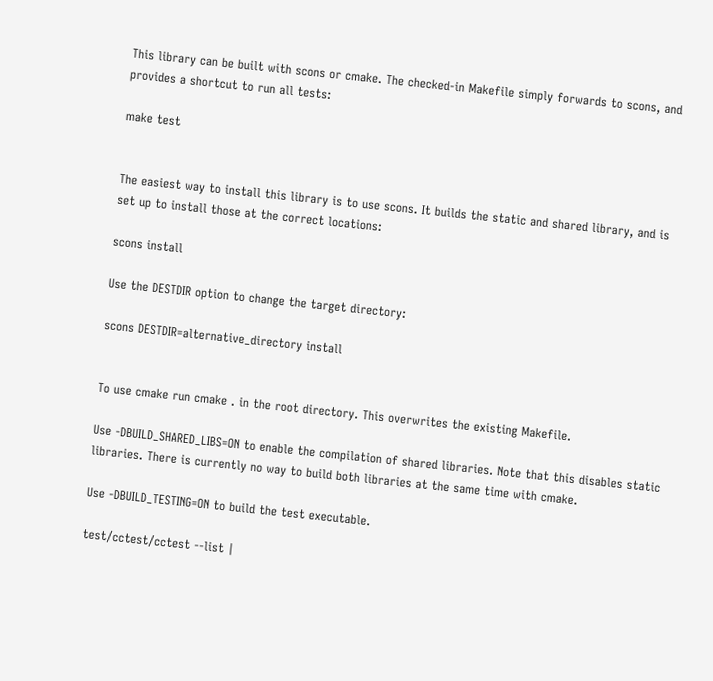This library can be built with scons or cmake. The checked-in Makefile simply forwards to scons, and provides a shortcut to run all tests:

make test


The easiest way to install this library is to use scons. It builds the static and shared library, and is set up to install those at the correct locations:

scons install

Use the DESTDIR option to change the target directory:

scons DESTDIR=alternative_directory install


To use cmake run cmake . in the root directory. This overwrites the existing Makefile.

Use -DBUILD_SHARED_LIBS=ON to enable the compilation of shared libraries. Note that this disables static libraries. There is currently no way to build both libraries at the same time with cmake.

Use -DBUILD_TESTING=ON to build the test executable.

test/cctest/cctest --list |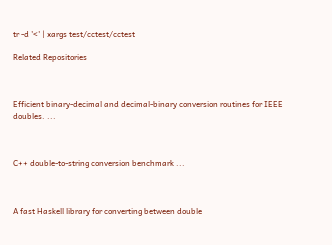tr -d '<' | xargs test/cctest/cctest

Related Repositories



Efficient binary-decimal and decimal-binary conversion routines for IEEE doubles. ...



C++ double-to-string conversion benchmark ...



A fast Haskell library for converting between double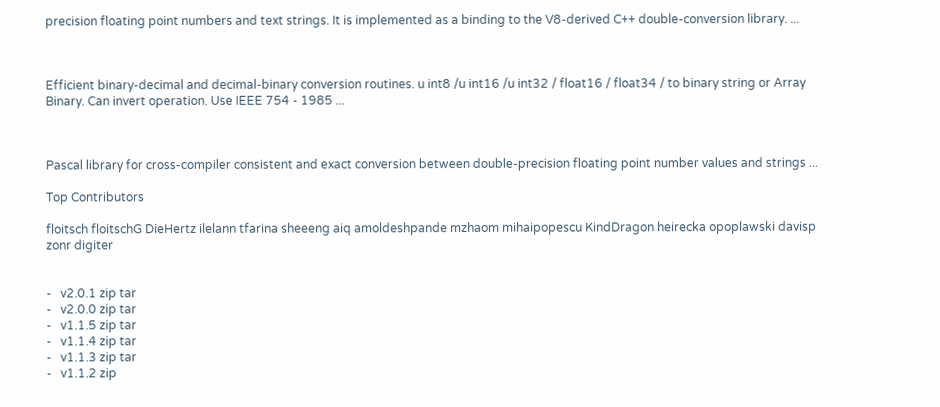precision floating point numbers and text strings. It is implemented as a binding to the V8-derived C++ double-conversion library. ...



Efficient binary-decimal and decimal-binary conversion routines. u int8 /u int16 /u int32 / float16 / float34 / to binary string or Array Binary. Can invert operation. Use IEEE 754 - 1985 ...



Pascal library for cross-compiler consistent and exact conversion between double-precision floating point number values and strings ...

Top Contributors

floitsch floitschG DieHertz ilelann tfarina sheeeng aiq amoldeshpande mzhaom mihaipopescu KindDragon heirecka opoplawski davisp zonr digiter


-   v2.0.1 zip tar
-   v2.0.0 zip tar
-   v1.1.5 zip tar
-   v1.1.4 zip tar
-   v1.1.3 zip tar
-   v1.1.2 zip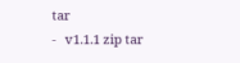tar
-   v1.1.1 zip tar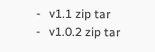-   v1.1 zip tar
-   v1.0.2 zip tar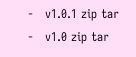-   v1.0.1 zip tar
-   v1.0 zip tar